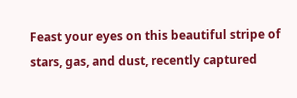Feast your eyes on this beautiful stripe of stars, gas, and dust, recently captured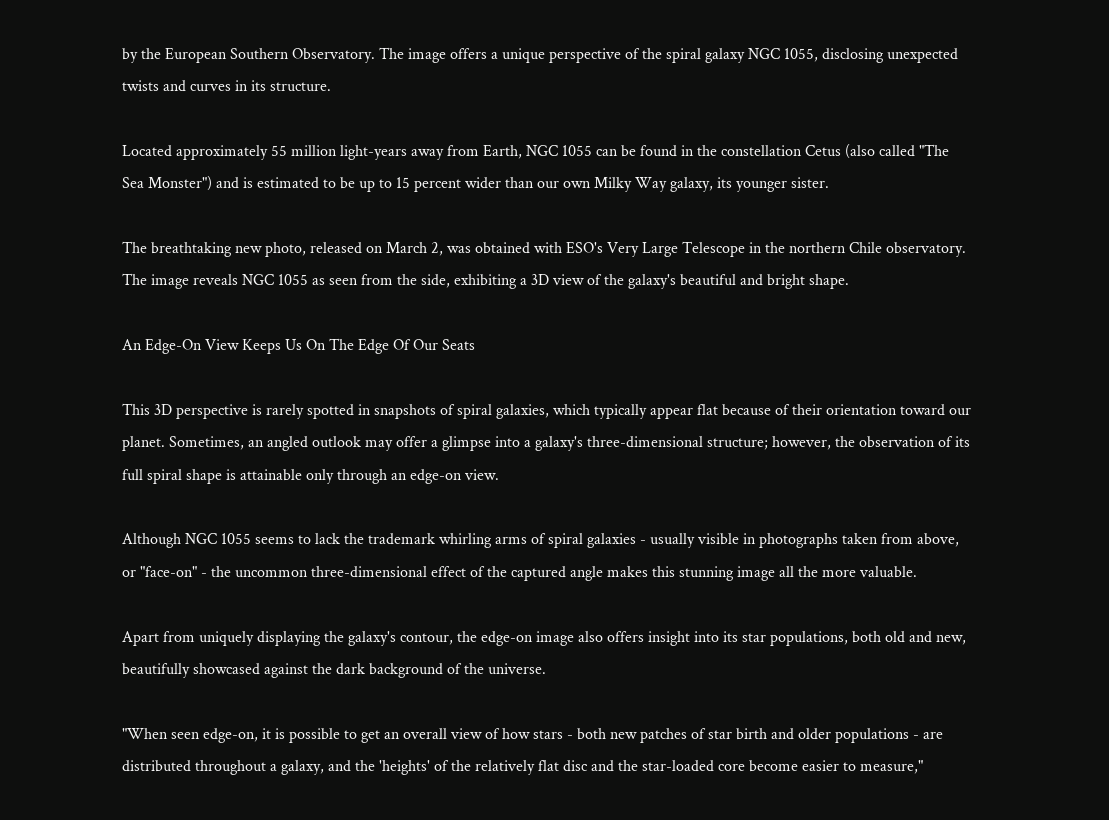by the European Southern Observatory. The image offers a unique perspective of the spiral galaxy NGC 1055, disclosing unexpected twists and curves in its structure.

Located approximately 55 million light-years away from Earth, NGC 1055 can be found in the constellation Cetus (also called "The Sea Monster") and is estimated to be up to 15 percent wider than our own Milky Way galaxy, its younger sister.

The breathtaking new photo, released on March 2, was obtained with ESO's Very Large Telescope in the northern Chile observatory. The image reveals NGC 1055 as seen from the side, exhibiting a 3D view of the galaxy's beautiful and bright shape.

An Edge-On View Keeps Us On The Edge Of Our Seats

This 3D perspective is rarely spotted in snapshots of spiral galaxies, which typically appear flat because of their orientation toward our planet. Sometimes, an angled outlook may offer a glimpse into a galaxy's three-dimensional structure; however, the observation of its full spiral shape is attainable only through an edge-on view.

Although NGC 1055 seems to lack the trademark whirling arms of spiral galaxies - usually visible in photographs taken from above, or "face-on" - the uncommon three-dimensional effect of the captured angle makes this stunning image all the more valuable.

Apart from uniquely displaying the galaxy's contour, the edge-on image also offers insight into its star populations, both old and new, beautifully showcased against the dark background of the universe.

"When seen edge-on, it is possible to get an overall view of how stars - both new patches of star birth and older populations - are distributed throughout a galaxy, and the 'heights' of the relatively flat disc and the star-loaded core become easier to measure,"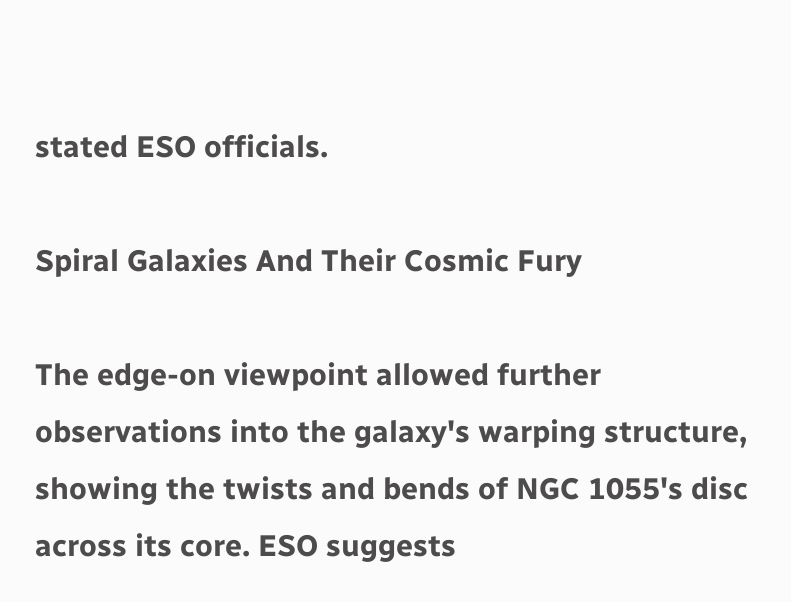stated ESO officials.

Spiral Galaxies And Their Cosmic Fury

The edge-on viewpoint allowed further observations into the galaxy's warping structure, showing the twists and bends of NGC 1055's disc across its core. ESO suggests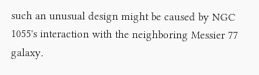such an unusual design might be caused by NGC 1055's interaction with the neighboring Messier 77 galaxy.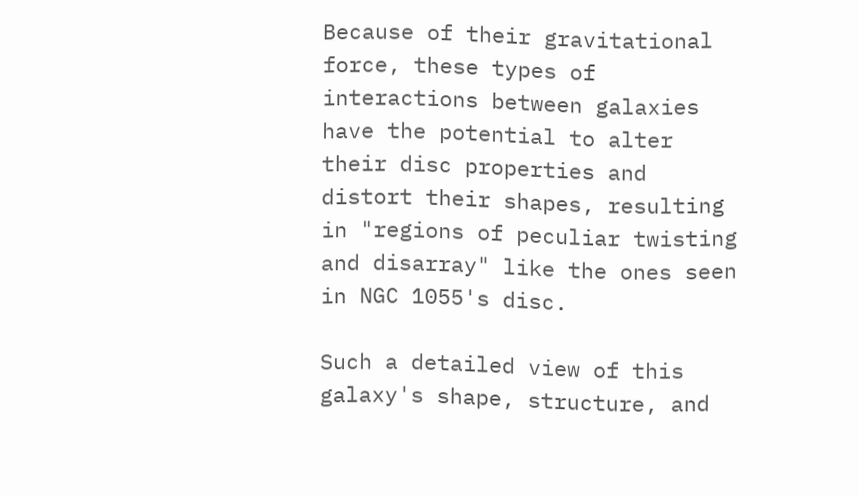Because of their gravitational force, these types of interactions between galaxies have the potential to alter their disc properties and distort their shapes, resulting in "regions of peculiar twisting and disarray" like the ones seen in NGC 1055's disc.

Such a detailed view of this galaxy's shape, structure, and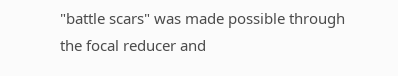"battle scars" was made possible through the focal reducer and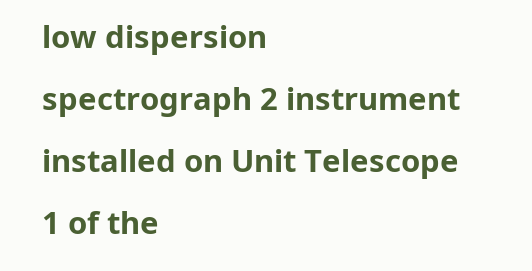low dispersion spectrograph 2 instrument installed on Unit Telescope 1 of the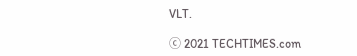VLT.

ⓒ 2021 TECHTIMES.com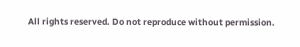All rights reserved. Do not reproduce without permission.